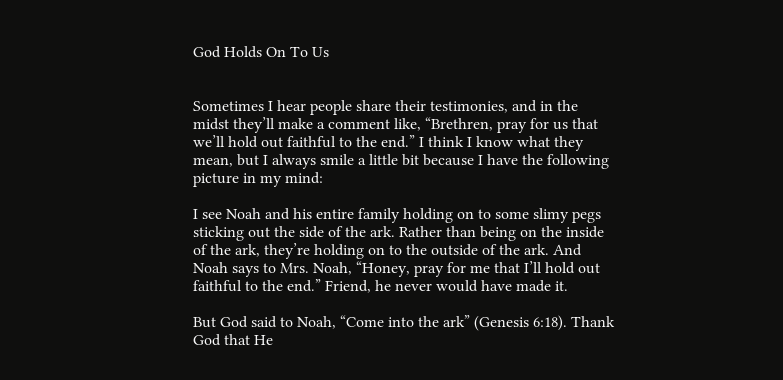God Holds On To Us


Sometimes I hear people share their testimonies, and in the midst they’ll make a comment like, “Brethren, pray for us that we’ll hold out faithful to the end.” I think I know what they mean, but I always smile a little bit because I have the following picture in my mind:

I see Noah and his entire family holding on to some slimy pegs sticking out the side of the ark. Rather than being on the inside of the ark, they’re holding on to the outside of the ark. And Noah says to Mrs. Noah, “Honey, pray for me that I’ll hold out faithful to the end.” Friend, he never would have made it.

But God said to Noah, “Come into the ark” (Genesis 6:18). Thank God that He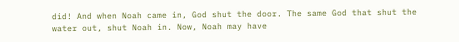did! And when Noah came in, God shut the door. The same God that shut the water out, shut Noah in. Now, Noah may have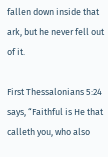fallen down inside that ark, but he never fell out of it.

First Thessalonians 5:24 says, “Faithful is He that calleth you, who also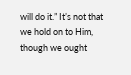will do it.” It’s not that we hold on to Him, though we ought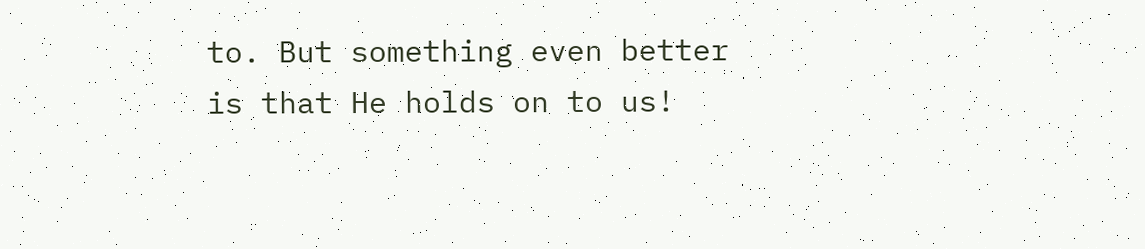to. But something even better is that He holds on to us!